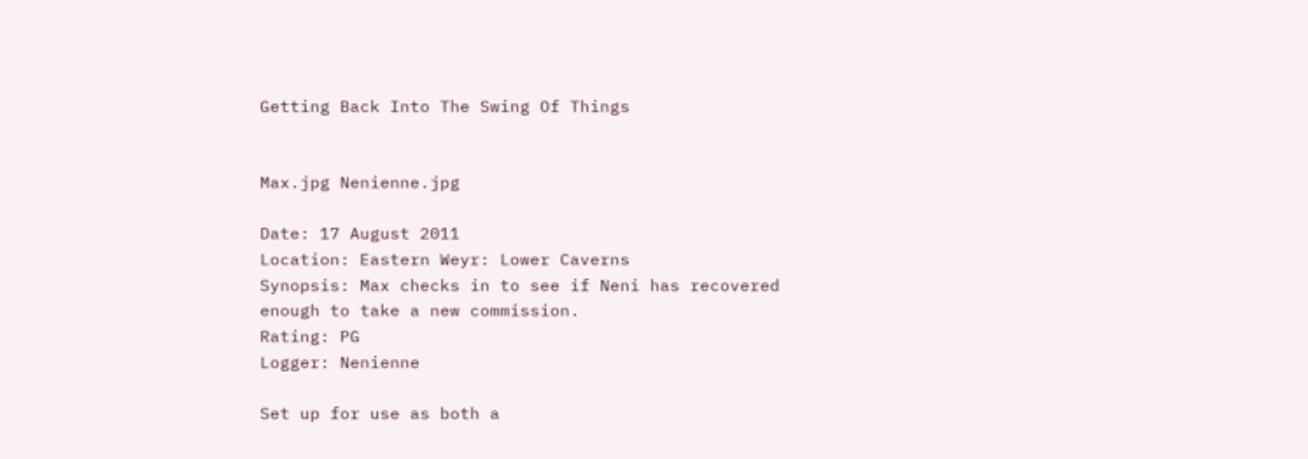Getting Back Into The Swing Of Things


Max.jpg Nenienne.jpg

Date: 17 August 2011
Location: Eastern Weyr: Lower Caverns
Synopsis: Max checks in to see if Neni has recovered enough to take a new commission.
Rating: PG
Logger: Nenienne

Set up for use as both a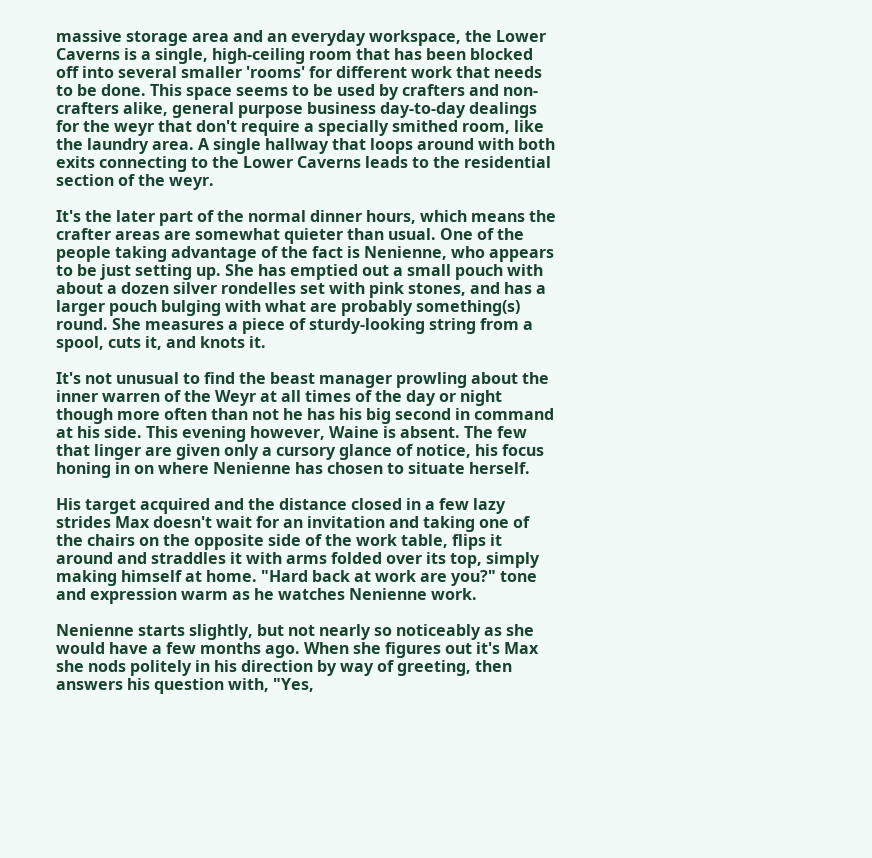massive storage area and an everyday workspace, the Lower Caverns is a single, high-ceiling room that has been blocked off into several smaller 'rooms' for different work that needs to be done. This space seems to be used by crafters and non-crafters alike, general purpose business day-to-day dealings for the weyr that don't require a specially smithed room, like the laundry area. A single hallway that loops around with both exits connecting to the Lower Caverns leads to the residential section of the weyr.

It's the later part of the normal dinner hours, which means the crafter areas are somewhat quieter than usual. One of the people taking advantage of the fact is Nenienne, who appears to be just setting up. She has emptied out a small pouch with about a dozen silver rondelles set with pink stones, and has a larger pouch bulging with what are probably something(s) round. She measures a piece of sturdy-looking string from a spool, cuts it, and knots it.

It's not unusual to find the beast manager prowling about the inner warren of the Weyr at all times of the day or night though more often than not he has his big second in command at his side. This evening however, Waine is absent. The few that linger are given only a cursory glance of notice, his focus honing in on where Nenienne has chosen to situate herself.

His target acquired and the distance closed in a few lazy strides Max doesn't wait for an invitation and taking one of the chairs on the opposite side of the work table, flips it around and straddles it with arms folded over its top, simply making himself at home. "Hard back at work are you?" tone and expression warm as he watches Nenienne work.

Nenienne starts slightly, but not nearly so noticeably as she would have a few months ago. When she figures out it's Max she nods politely in his direction by way of greeting, then answers his question with, "Yes,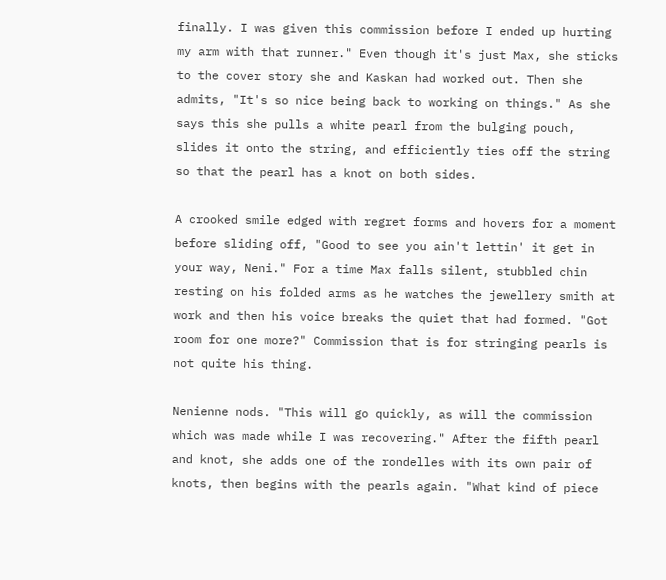finally. I was given this commission before I ended up hurting my arm with that runner." Even though it's just Max, she sticks to the cover story she and Kaskan had worked out. Then she admits, "It's so nice being back to working on things." As she says this she pulls a white pearl from the bulging pouch, slides it onto the string, and efficiently ties off the string so that the pearl has a knot on both sides.

A crooked smile edged with regret forms and hovers for a moment before sliding off, "Good to see you ain't lettin' it get in your way, Neni." For a time Max falls silent, stubbled chin resting on his folded arms as he watches the jewellery smith at work and then his voice breaks the quiet that had formed. "Got room for one more?" Commission that is for stringing pearls is not quite his thing.

Nenienne nods. "This will go quickly, as will the commission which was made while I was recovering." After the fifth pearl and knot, she adds one of the rondelles with its own pair of knots, then begins with the pearls again. "What kind of piece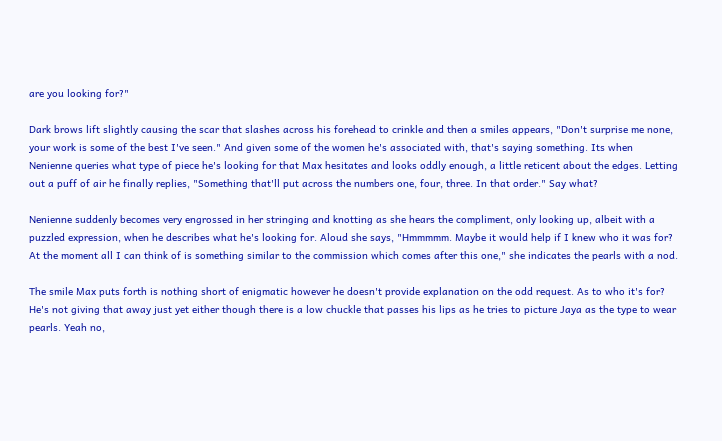are you looking for?"

Dark brows lift slightly causing the scar that slashes across his forehead to crinkle and then a smiles appears, "Don't surprise me none, your work is some of the best I've seen." And given some of the women he's associated with, that's saying something. Its when Nenienne queries what type of piece he's looking for that Max hesitates and looks oddly enough, a little reticent about the edges. Letting out a puff of air he finally replies, "Something that'll put across the numbers one, four, three. In that order." Say what?

Nenienne suddenly becomes very engrossed in her stringing and knotting as she hears the compliment, only looking up, albeit with a puzzled expression, when he describes what he's looking for. Aloud she says, "Hmmmmm. Maybe it would help if I knew who it was for? At the moment all I can think of is something similar to the commission which comes after this one," she indicates the pearls with a nod.

The smile Max puts forth is nothing short of enigmatic however he doesn't provide explanation on the odd request. As to who it's for? He's not giving that away just yet either though there is a low chuckle that passes his lips as he tries to picture Jaya as the type to wear pearls. Yeah no,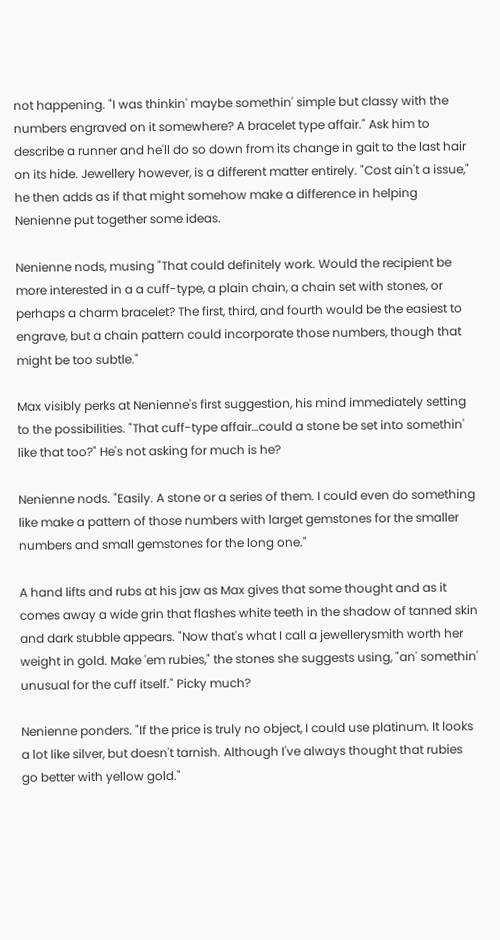not happening. "I was thinkin' maybe somethin' simple but classy with the numbers engraved on it somewhere? A bracelet type affair." Ask him to describe a runner and he'll do so down from its change in gait to the last hair on its hide. Jewellery however, is a different matter entirely. "Cost ain't a issue," he then adds as if that might somehow make a difference in helping Nenienne put together some ideas.

Nenienne nods, musing "That could definitely work. Would the recipient be more interested in a a cuff-type, a plain chain, a chain set with stones, or perhaps a charm bracelet? The first, third, and fourth would be the easiest to engrave, but a chain pattern could incorporate those numbers, though that might be too subtle."

Max visibly perks at Nenienne's first suggestion, his mind immediately setting to the possibilities. "That cuff-type affair…could a stone be set into somethin' like that too?" He's not asking for much is he?

Nenienne nods. "Easily. A stone or a series of them. I could even do something like make a pattern of those numbers with larget gemstones for the smaller numbers and small gemstones for the long one."

A hand lifts and rubs at his jaw as Max gives that some thought and as it comes away a wide grin that flashes white teeth in the shadow of tanned skin and dark stubble appears. "Now that's what I call a jewellerysmith worth her weight in gold. Make 'em rubies," the stones she suggests using, "an' somethin' unusual for the cuff itself." Picky much?

Nenienne ponders. "If the price is truly no object, I could use platinum. It looks a lot like silver, but doesn't tarnish. Although I've always thought that rubies go better with yellow gold."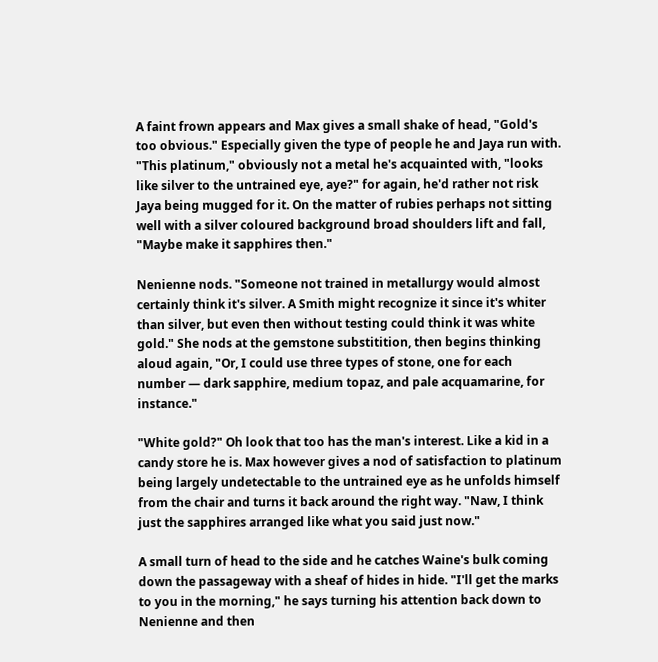A faint frown appears and Max gives a small shake of head, "Gold's too obvious." Especially given the type of people he and Jaya run with. "This platinum," obviously not a metal he's acquainted with, "looks like silver to the untrained eye, aye?" for again, he'd rather not risk Jaya being mugged for it. On the matter of rubies perhaps not sitting well with a silver coloured background broad shoulders lift and fall, "Maybe make it sapphires then."

Nenienne nods. "Someone not trained in metallurgy would almost certainly think it's silver. A Smith might recognize it since it's whiter than silver, but even then without testing could think it was white gold." She nods at the gemstone substitition, then begins thinking aloud again, "Or, I could use three types of stone, one for each number — dark sapphire, medium topaz, and pale acquamarine, for instance."

"White gold?" Oh look that too has the man's interest. Like a kid in a candy store he is. Max however gives a nod of satisfaction to platinum being largely undetectable to the untrained eye as he unfolds himself from the chair and turns it back around the right way. "Naw, I think just the sapphires arranged like what you said just now."

A small turn of head to the side and he catches Waine's bulk coming down the passageway with a sheaf of hides in hide. "I'll get the marks to you in the morning," he says turning his attention back down to Nenienne and then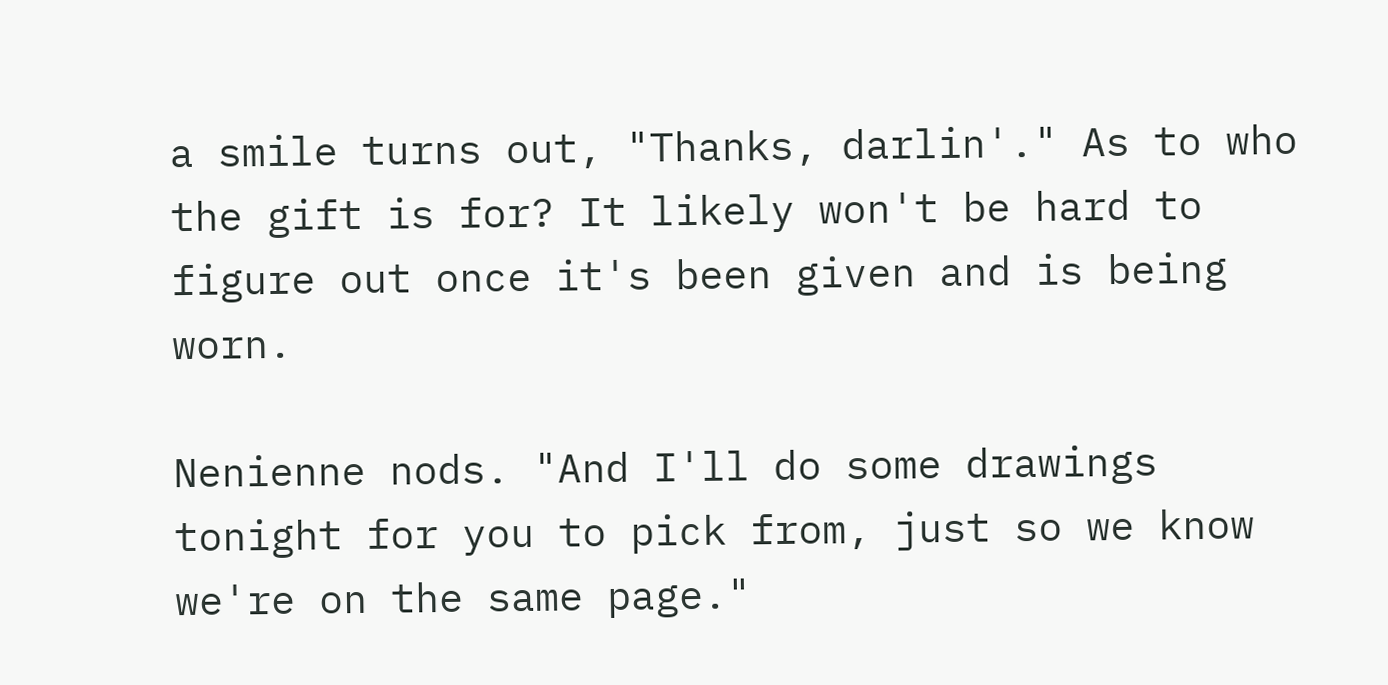a smile turns out, "Thanks, darlin'." As to who the gift is for? It likely won't be hard to figure out once it's been given and is being worn.

Nenienne nods. "And I'll do some drawings tonight for you to pick from, just so we know we're on the same page."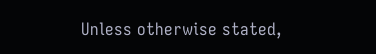Unless otherwise stated,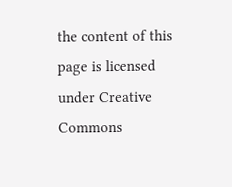the content of this page is licensed under Creative Commons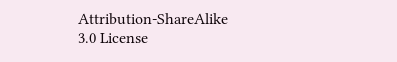Attribution-ShareAlike 3.0 License